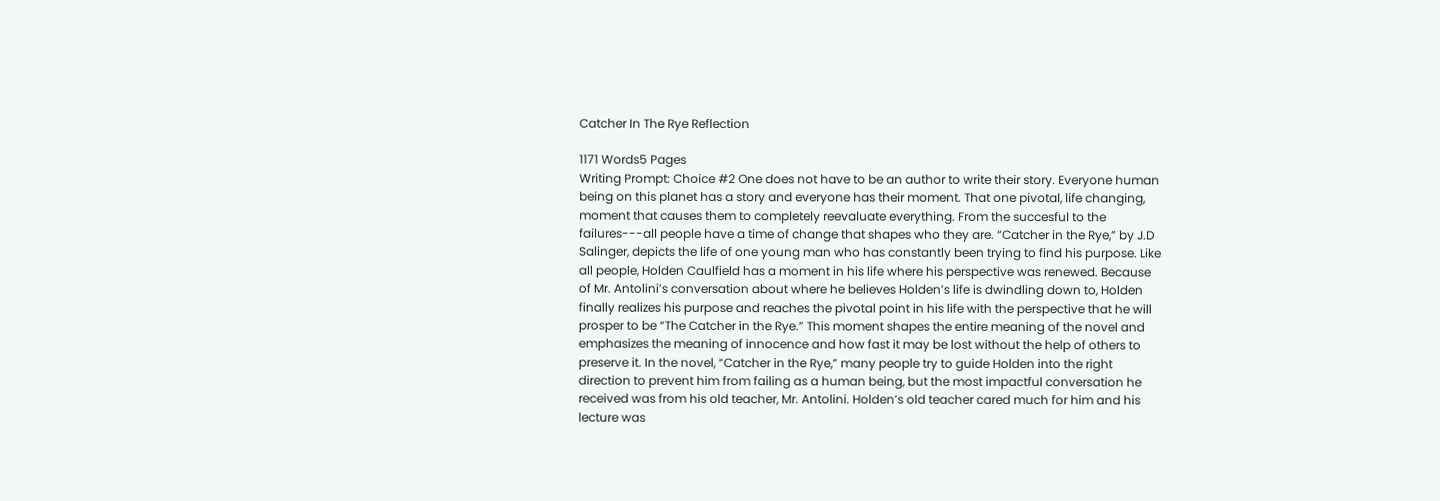Catcher In The Rye Reflection

1171 Words5 Pages
Writing Prompt: Choice #2 One does not have to be an author to write their story. Everyone human being on this planet has a story and everyone has their moment. That one pivotal, life changing, moment that causes them to completely reevaluate everything. From the succesful to the failures---all people have a time of change that shapes who they are. “Catcher in the Rye,” by J.D Salinger, depicts the life of one young man who has constantly been trying to find his purpose. Like all people, Holden Caulfield has a moment in his life where his perspective was renewed. Because of Mr. Antolini’s conversation about where he believes Holden’s life is dwindling down to, Holden finally realizes his purpose and reaches the pivotal point in his life with the perspective that he will prosper to be “The Catcher in the Rye.” This moment shapes the entire meaning of the novel and emphasizes the meaning of innocence and how fast it may be lost without the help of others to preserve it. In the novel, “Catcher in the Rye,” many people try to guide Holden into the right direction to prevent him from failing as a human being, but the most impactful conversation he received was from his old teacher, Mr. Antolini. Holden’s old teacher cared much for him and his lecture was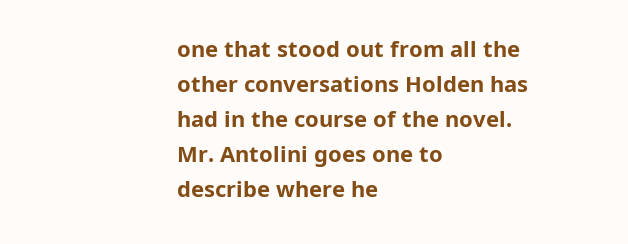one that stood out from all the other conversations Holden has had in the course of the novel. Mr. Antolini goes one to describe where he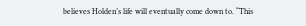believes Holden’s life will eventually come down to. “This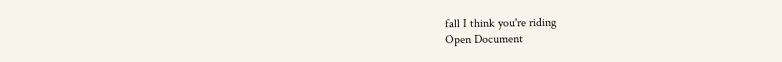fall I think you're riding
Open Document